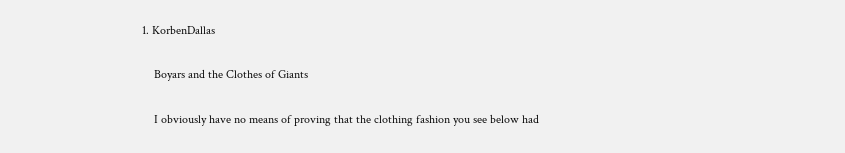1. KorbenDallas

    Boyars and the Clothes of Giants

    I obviously have no means of proving that the clothing fashion you see below had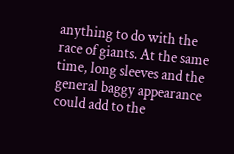anything to do with the race of giants. At the same time, long sleeves and the general baggy appearance could add to the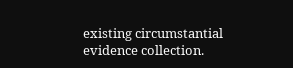existing circumstantial evidence collection.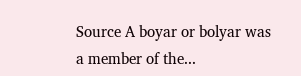Source A boyar or bolyar was a member of the...